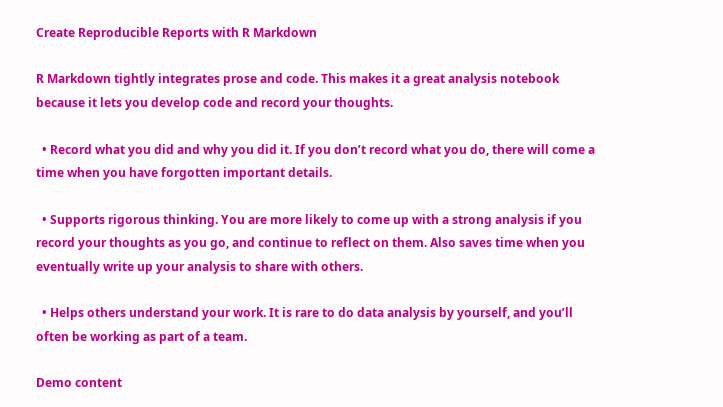Create Reproducible Reports with R Markdown

R Markdown tightly integrates prose and code. This makes it a great analysis notebook because it lets you develop code and record your thoughts.

  • Record what you did and why you did it. If you don’t record what you do, there will come a time when you have forgotten important details.

  • Supports rigorous thinking. You are more likely to come up with a strong analysis if you record your thoughts as you go, and continue to reflect on them. Also saves time when you eventually write up your analysis to share with others.

  • Helps others understand your work. It is rare to do data analysis by yourself, and you’ll often be working as part of a team.

Demo content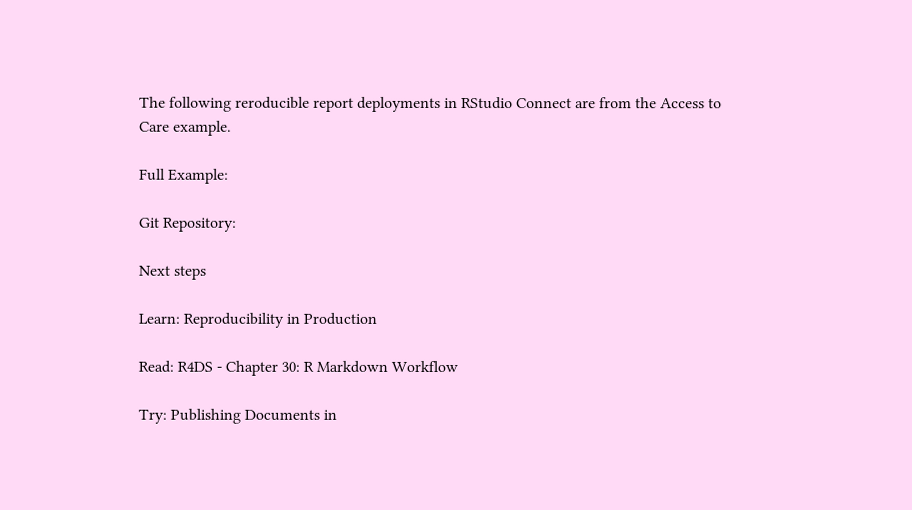The following reroducible report deployments in RStudio Connect are from the Access to Care example.

Full Example:

Git Repository:

Next steps

Learn: Reproducibility in Production

Read: R4DS - Chapter 30: R Markdown Workflow

Try: Publishing Documents in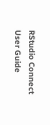RStudio Connect User Guide